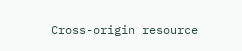Cross-origin resource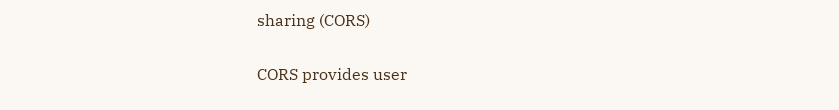sharing (CORS)

CORS provides user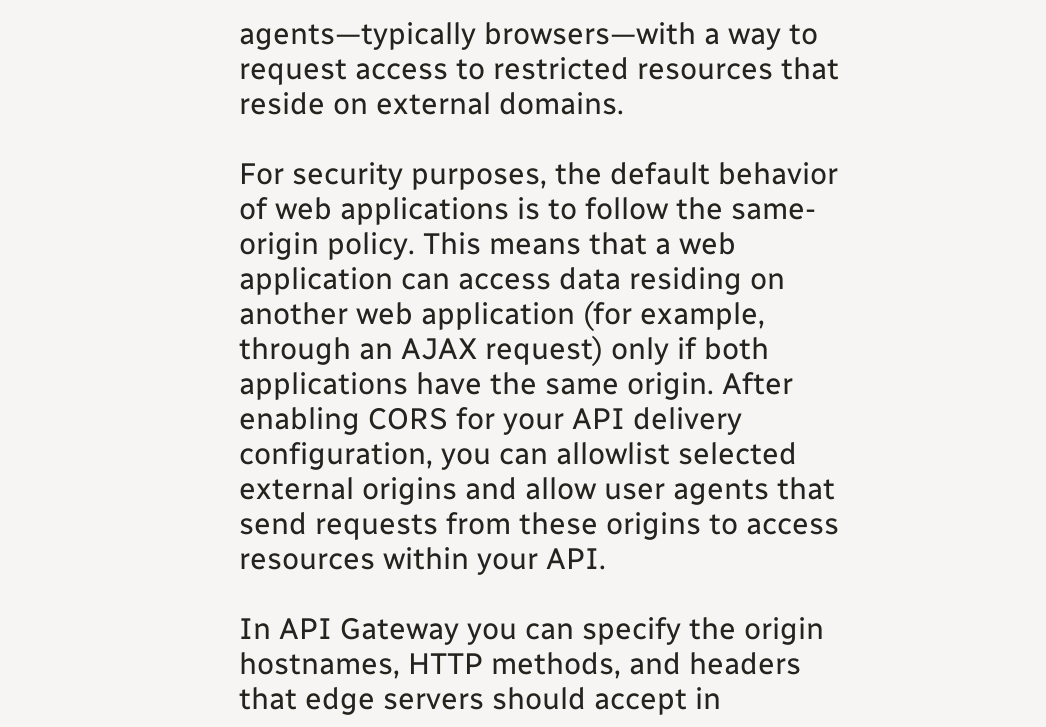agents—typically browsers—with a way to request access to restricted resources that reside on external domains.

For security purposes, the default behavior of web applications is to follow the same-origin policy. This means that a web application can access data residing on another web application (for example, through an AJAX request) only if both applications have the same origin. After enabling CORS for your API delivery configuration, you can allowlist selected external origins and allow user agents that send requests from these origins to access resources within your API.

In API Gateway you can specify the origin hostnames, HTTP methods, and headers that edge servers should accept in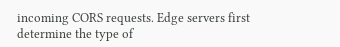incoming CORS requests. Edge servers first determine the type of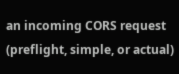an incoming CORS request (preflight, simple, or actual)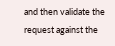and then validate the request against the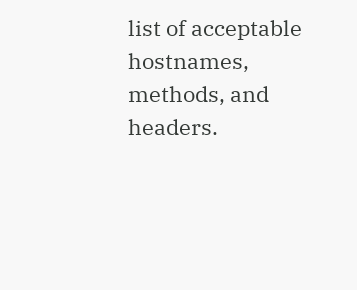list of acceptable hostnames, methods, and headers.